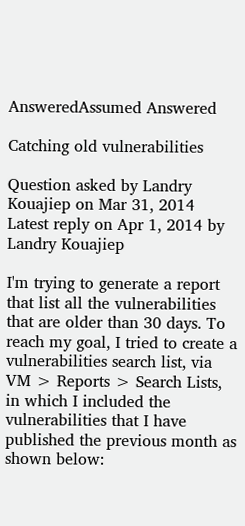AnsweredAssumed Answered

Catching old vulnerabilities

Question asked by Landry Kouajiep on Mar 31, 2014
Latest reply on Apr 1, 2014 by Landry Kouajiep

I'm trying to generate a report that list all the vulnerabilities that are older than 30 days. To reach my goal, I tried to create a vulnerabilities search list, via VM > Reports > Search Lists, in which I included the vulnerabilities that I have published the previous month as shown below: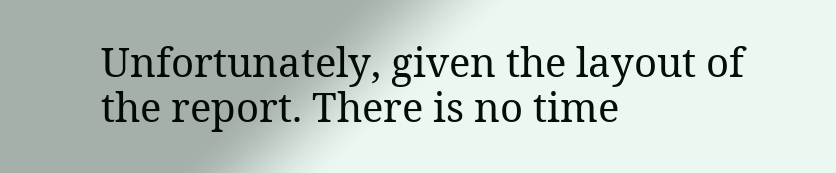Unfortunately, given the layout of the report. There is no time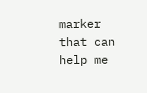marker that can help me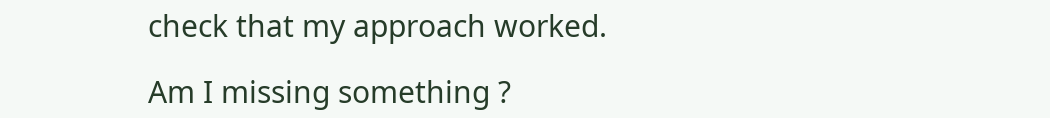check that my approach worked.

Am I missing something ?